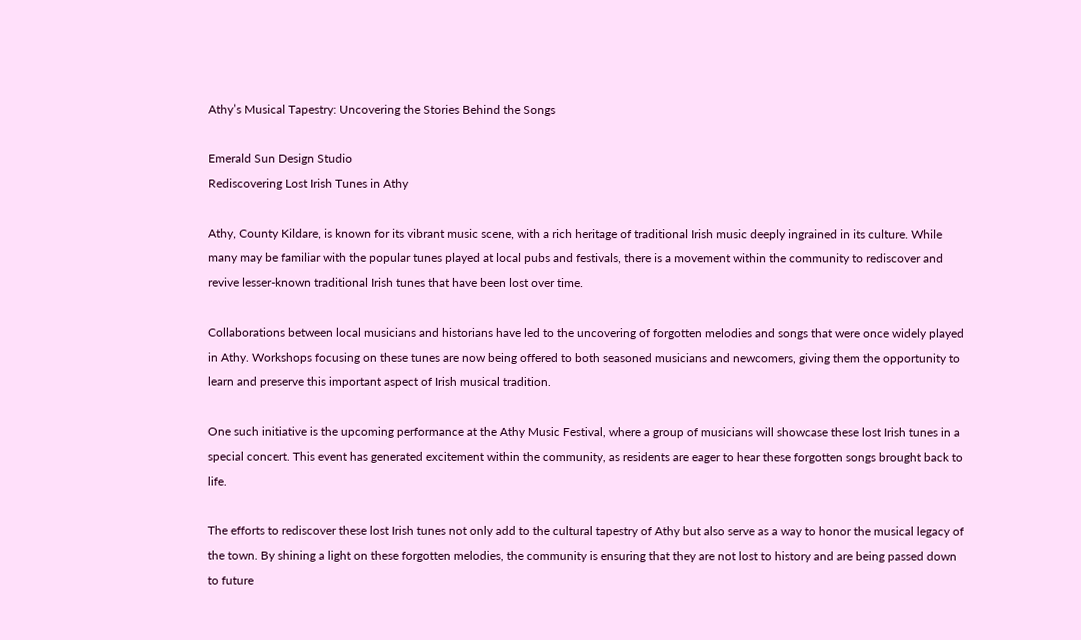Athy’s Musical Tapestry: Uncovering the Stories Behind the Songs

Emerald Sun Design Studio
Rediscovering Lost Irish Tunes in Athy

Athy, County Kildare, is known for its vibrant music scene, with a rich heritage of traditional Irish music deeply ingrained in its culture. While many may be familiar with the popular tunes played at local pubs and festivals, there is a movement within the community to rediscover and revive lesser-known traditional Irish tunes that have been lost over time.

Collaborations between local musicians and historians have led to the uncovering of forgotten melodies and songs that were once widely played in Athy. Workshops focusing on these tunes are now being offered to both seasoned musicians and newcomers, giving them the opportunity to learn and preserve this important aspect of Irish musical tradition.

One such initiative is the upcoming performance at the Athy Music Festival, where a group of musicians will showcase these lost Irish tunes in a special concert. This event has generated excitement within the community, as residents are eager to hear these forgotten songs brought back to life.

The efforts to rediscover these lost Irish tunes not only add to the cultural tapestry of Athy but also serve as a way to honor the musical legacy of the town. By shining a light on these forgotten melodies, the community is ensuring that they are not lost to history and are being passed down to future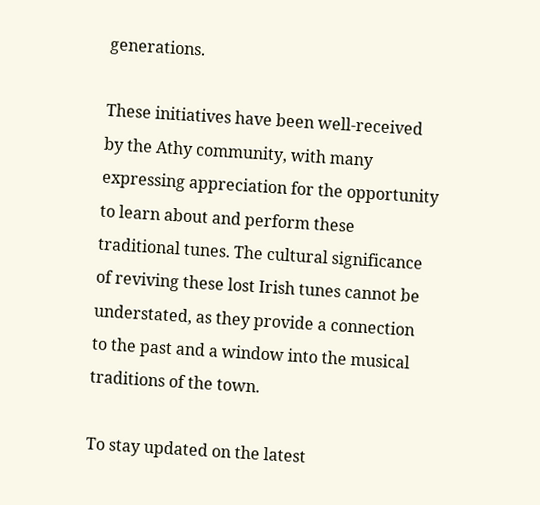generations.

These initiatives have been well-received by the Athy community, with many expressing appreciation for the opportunity to learn about and perform these traditional tunes. The cultural significance of reviving these lost Irish tunes cannot be understated, as they provide a connection to the past and a window into the musical traditions of the town.

To stay updated on the latest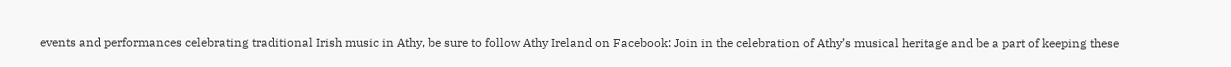events and performances celebrating traditional Irish music in Athy, be sure to follow Athy Ireland on Facebook: Join in the celebration of Athy’s musical heritage and be a part of keeping these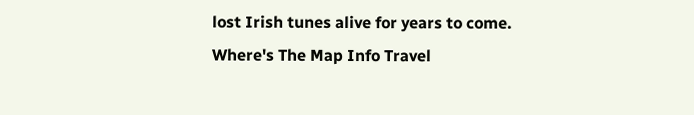lost Irish tunes alive for years to come.
Where's The Map Info Travel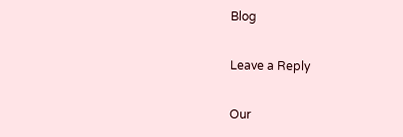Blog

Leave a Reply

Our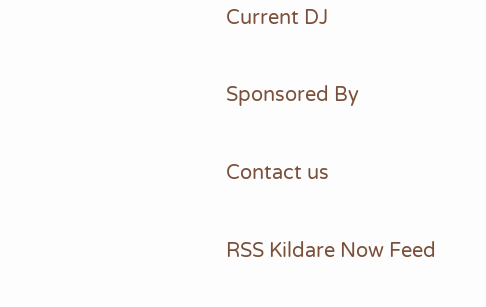Current DJ

Sponsored By

Contact us

RSS Kildare Now Feed